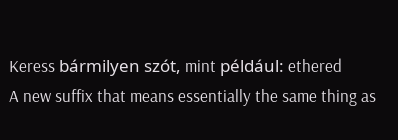Keress bármilyen szót, mint például: ethered
A new suffix that means essentially the same thing as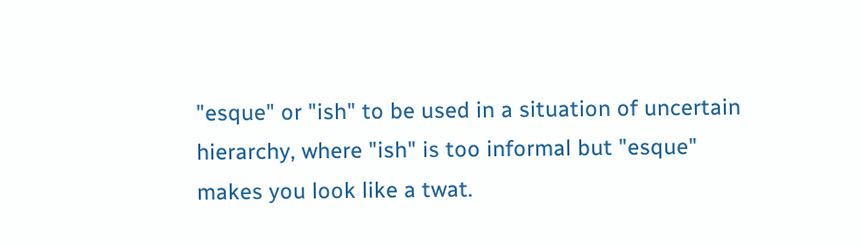"esque" or "ish" to be used in a situation of uncertain hierarchy, where "ish" is too informal but "esque" makes you look like a twat.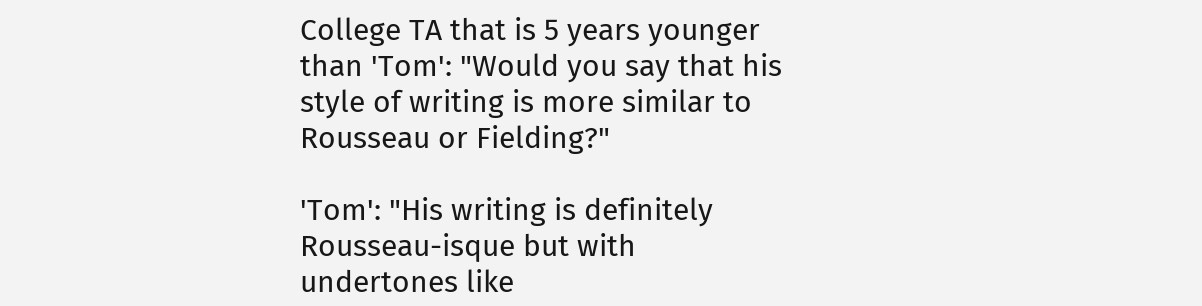College TA that is 5 years younger than 'Tom': "Would you say that his style of writing is more similar to Rousseau or Fielding?"

'Tom': "His writing is definitely Rousseau-isque but with undertones like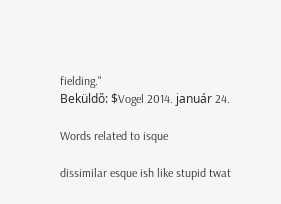fielding."
Beküldő: $Vogel 2014. január 24.

Words related to isque

dissimilar esque ish like stupid twat